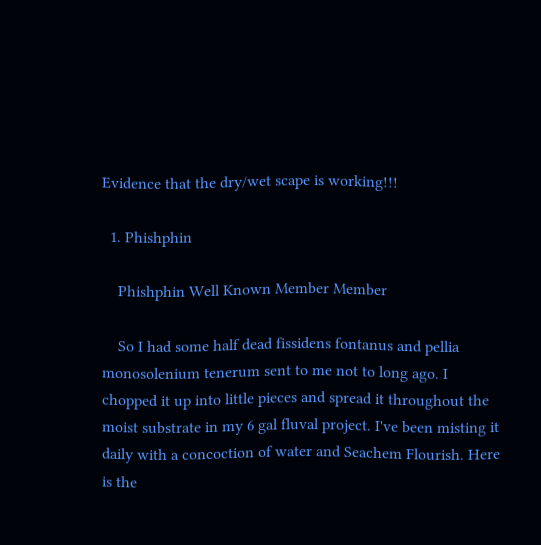Evidence that the dry/wet scape is working!!!

  1. Phishphin

    Phishphin Well Known Member Member

    So I had some half dead fissidens fontanus and pellia monosolenium tenerum sent to me not to long ago. I chopped it up into little pieces and spread it throughout the moist substrate in my 6 gal fluval project. I've been misting it daily with a concoction of water and Seachem Flourish. Here is the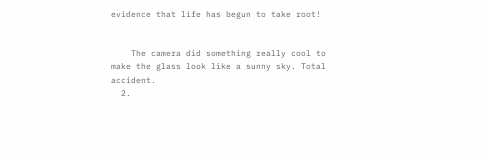evidence that life has begun to take root!


    The camera did something really cool to make the glass look like a sunny sky. Total accident.
  2.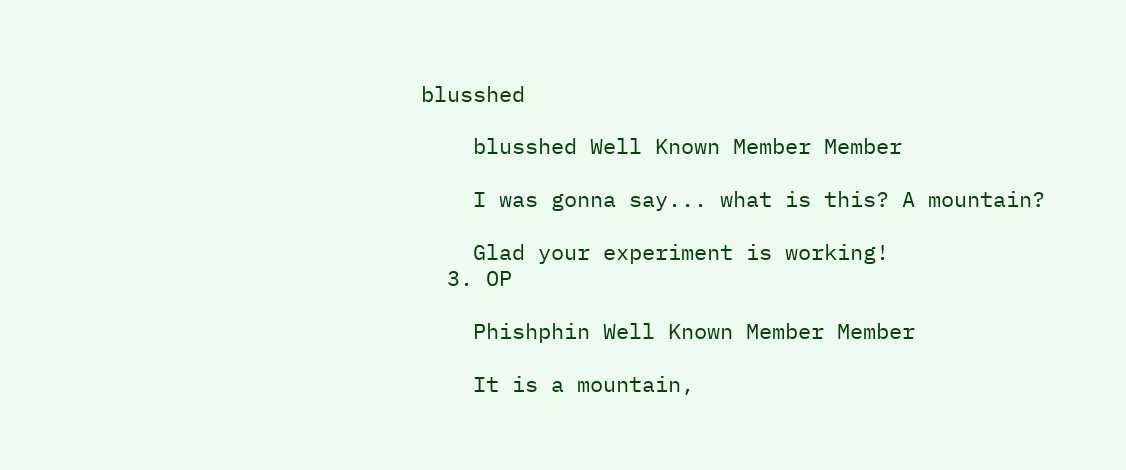blusshed

    blusshed Well Known Member Member

    I was gonna say... what is this? A mountain?

    Glad your experiment is working!
  3. OP

    Phishphin Well Known Member Member

    It is a mountain,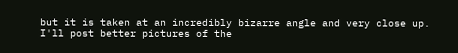but it is taken at an incredibly bizarre angle and very close up. I'll post better pictures of the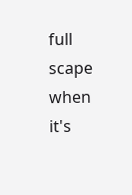full scape when it's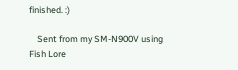finished. :)

    Sent from my SM-N900V using Fish Lore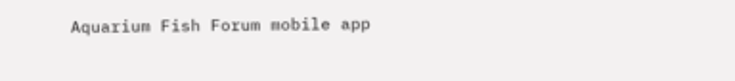Aquarium Fish Forum mobile app